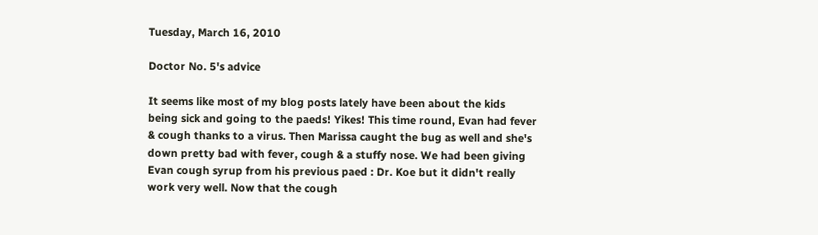Tuesday, March 16, 2010

Doctor No. 5's advice

It seems like most of my blog posts lately have been about the kids being sick and going to the paeds! Yikes! This time round, Evan had fever & cough thanks to a virus. Then Marissa caught the bug as well and she's down pretty bad with fever, cough & a stuffy nose. We had been giving Evan cough syrup from his previous paed : Dr. Koe but it didn't really work very well. Now that the cough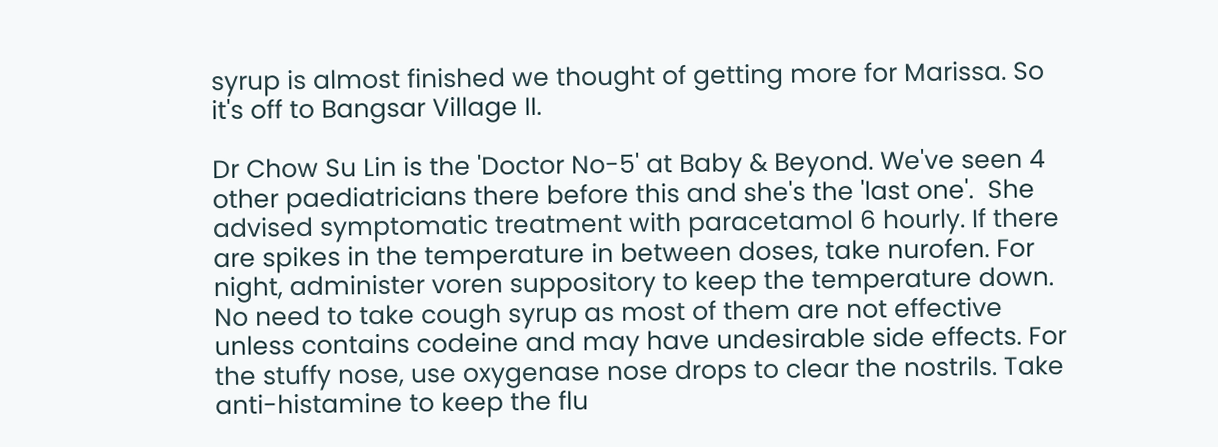syrup is almost finished we thought of getting more for Marissa. So it's off to Bangsar Village II.

Dr Chow Su Lin is the 'Doctor No-5' at Baby & Beyond. We've seen 4 other paediatricians there before this and she's the 'last one'.  She advised symptomatic treatment with paracetamol 6 hourly. If there are spikes in the temperature in between doses, take nurofen. For night, administer voren suppository to keep the temperature down. No need to take cough syrup as most of them are not effective unless contains codeine and may have undesirable side effects. For the stuffy nose, use oxygenase nose drops to clear the nostrils. Take anti-histamine to keep the flu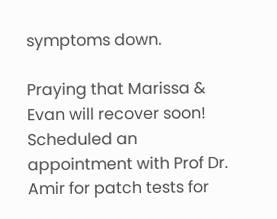symptoms down.

Praying that Marissa & Evan will recover soon! Scheduled an appointment with Prof Dr. Amir for patch tests for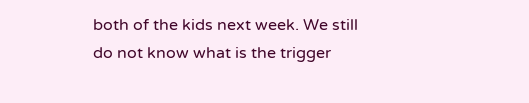both of the kids next week. We still do not know what is the trigger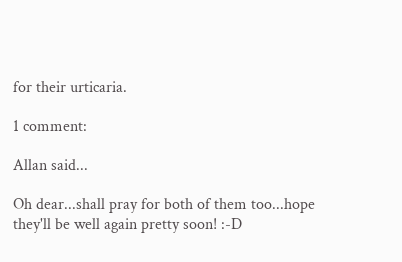for their urticaria.

1 comment:

Allan said...

Oh dear...shall pray for both of them too...hope they'll be well again pretty soon! :-D